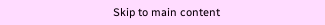Skip to main content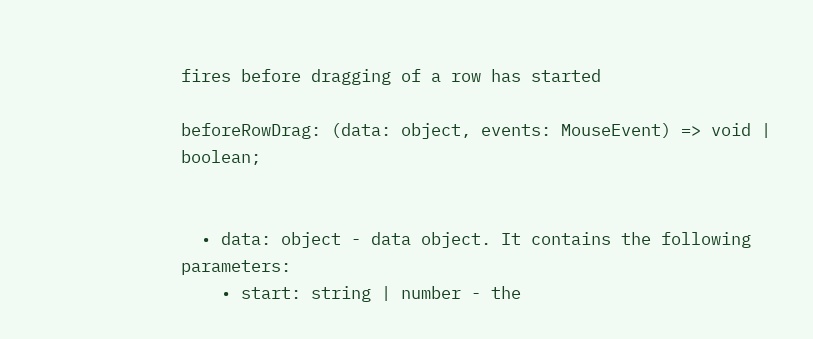fires before dragging of a row has started

beforeRowDrag: (data: object, events: MouseEvent) => void | boolean;


  • data: object - data object. It contains the following parameters:
    • start: string | number - the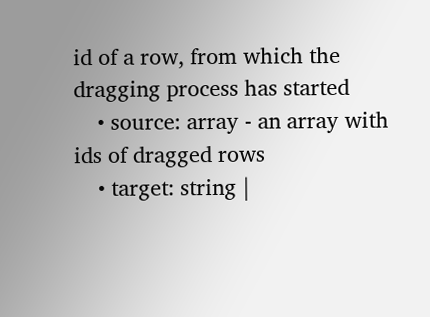id of a row, from which the dragging process has started
    • source: array - an array with ids of dragged rows
    • target: string |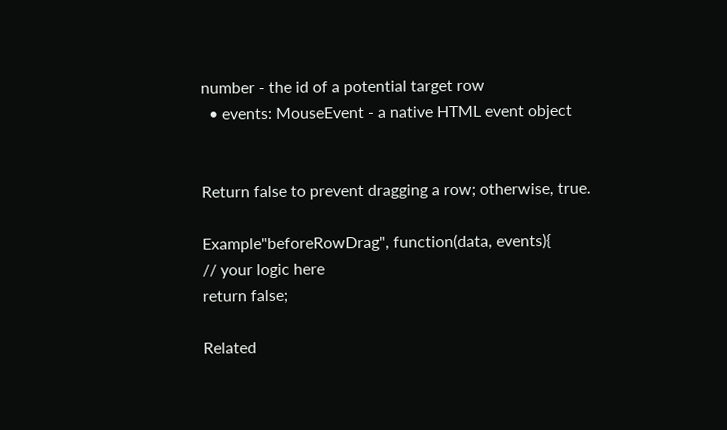number - the id of a potential target row
  • events: MouseEvent - a native HTML event object


Return false to prevent dragging a row; otherwise, true.

Example"beforeRowDrag", function(data, events){
// your logic here
return false;

Related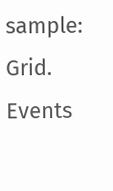sample: Grid. Events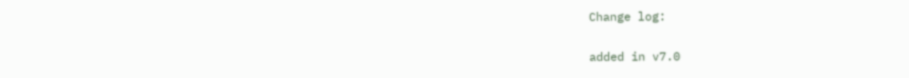Change log:

added in v7.0